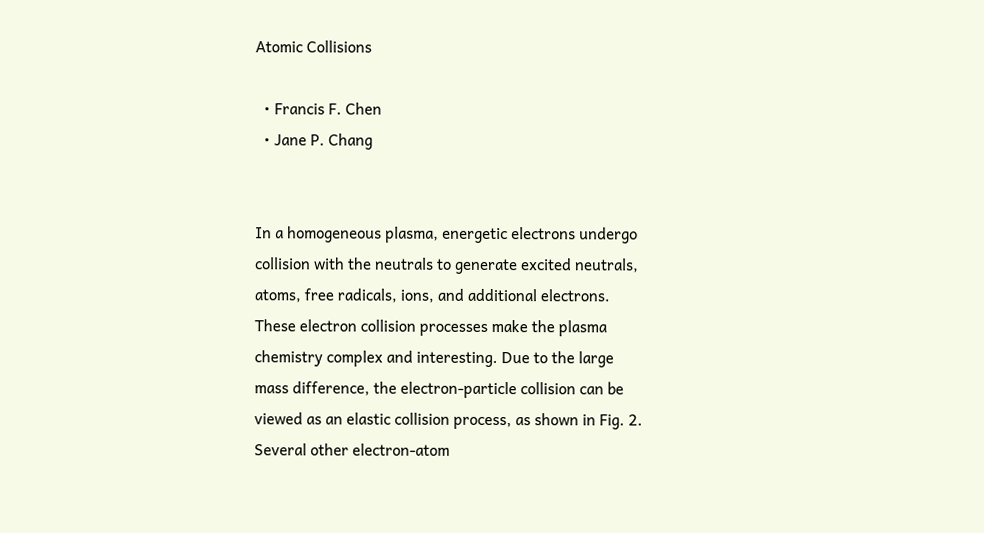Atomic Collisions

  • Francis F. Chen
  • Jane P. Chang


In a homogeneous plasma, energetic electrons undergo collision with the neutrals to generate excited neutrals, atoms, free radicals, ions, and additional electrons. These electron collision processes make the plasma chemistry complex and interesting. Due to the large mass difference, the electron-particle collision can be viewed as an elastic collision process, as shown in Fig. 2. Several other electron-atom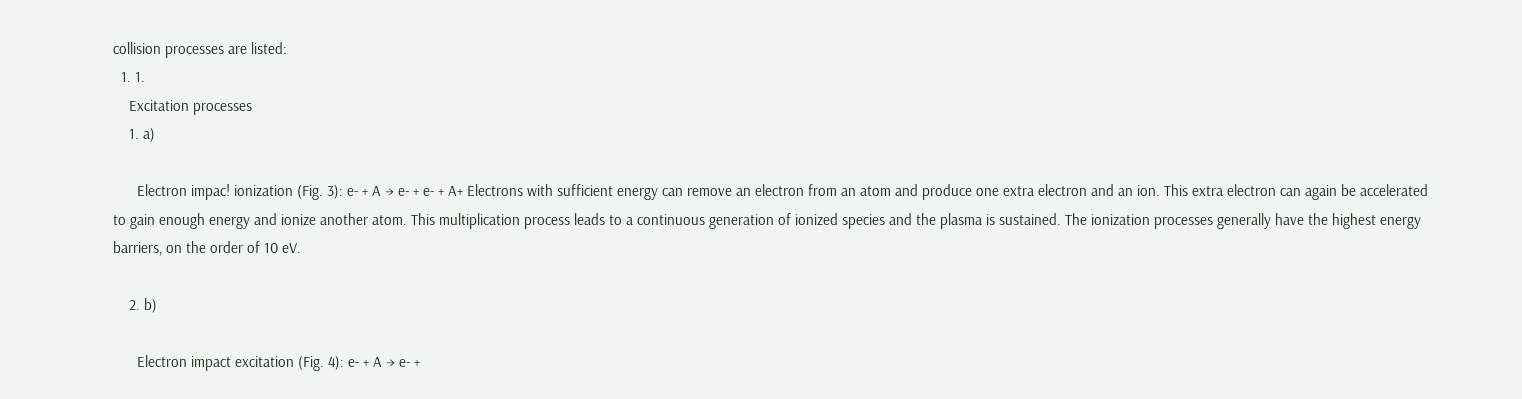collision processes are listed:
  1. 1.
    Excitation processes
    1. a)

      Electron impac! ionization (Fig. 3): e- + A → e- + e- + A+ Electrons with sufficient energy can remove an electron from an atom and produce one extra electron and an ion. This extra electron can again be accelerated to gain enough energy and ionize another atom. This multiplication process leads to a continuous generation of ionized species and the plasma is sustained. The ionization processes generally have the highest energy barriers, on the order of 10 eV.

    2. b)

      Electron impact excitation (Fig. 4): e- + A → e- +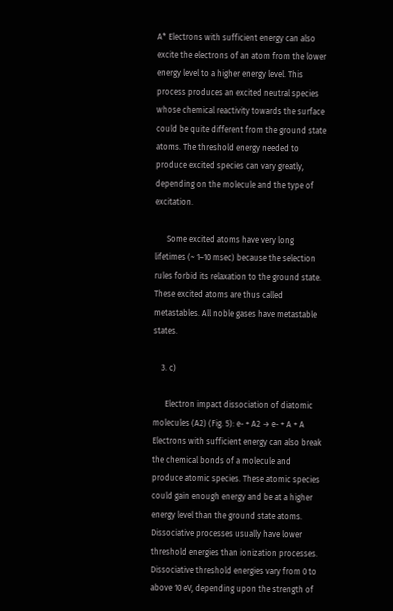A* Electrons with sufficient energy can also excite the electrons of an atom from the lower energy level to a higher energy level. This process produces an excited neutral species whose chemical reactivity towards the surface could be quite different from the ground state atoms. The threshold energy needed to produce excited species can vary greatly, depending on the molecule and the type of excitation.

      Some excited atoms have very long lifetimes (~ 1–10 msec) because the selection rules forbid its relaxation to the ground state. These excited atoms are thus called metastables. All noble gases have metastable states.

    3. c)

      Electron impact dissociation of diatomic molecules (A2) (Fig. 5): e- + A2 → e- + A + A Electrons with sufficient energy can also break the chemical bonds of a molecule and produce atomic species. These atomic species could gain enough energy and be at a higher energy level than the ground state atoms. Dissociative processes usually have lower threshold energies than ionization processes. Dissociative threshold energies vary from 0 to above 10 eV, depending upon the strength of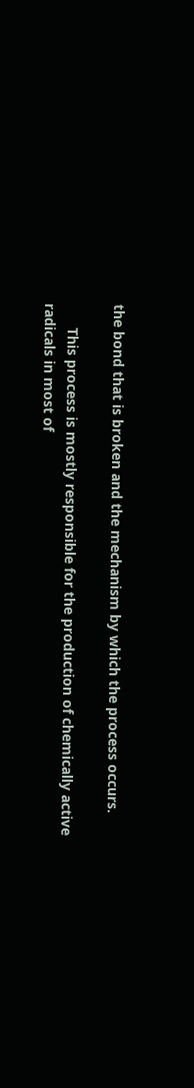the bond that is broken and the mechanism by which the process occurs.

      This process is mostly responsible for the production of chemically active radicals in most of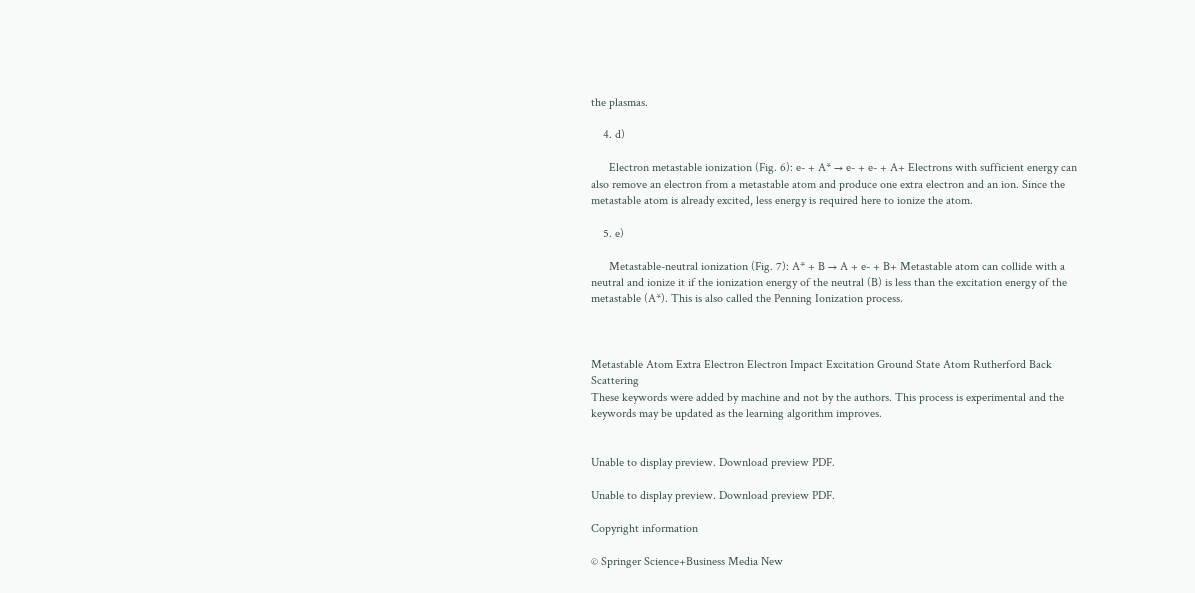the plasmas.

    4. d)

      Electron metastable ionization (Fig. 6): e- + A* → e- + e- + A+ Electrons with sufficient energy can also remove an electron from a metastable atom and produce one extra electron and an ion. Since the metastable atom is already excited, less energy is required here to ionize the atom.

    5. e)

      Metastable-neutral ionization (Fig. 7): A* + B → A + e- + B+ Metastable atom can collide with a neutral and ionize it if the ionization energy of the neutral (B) is less than the excitation energy of the metastable (A*). This is also called the Penning Ionization process.



Metastable Atom Extra Electron Electron Impact Excitation Ground State Atom Rutherford Back Scattering
These keywords were added by machine and not by the authors. This process is experimental and the keywords may be updated as the learning algorithm improves.


Unable to display preview. Download preview PDF.

Unable to display preview. Download preview PDF.

Copyright information

© Springer Science+Business Media New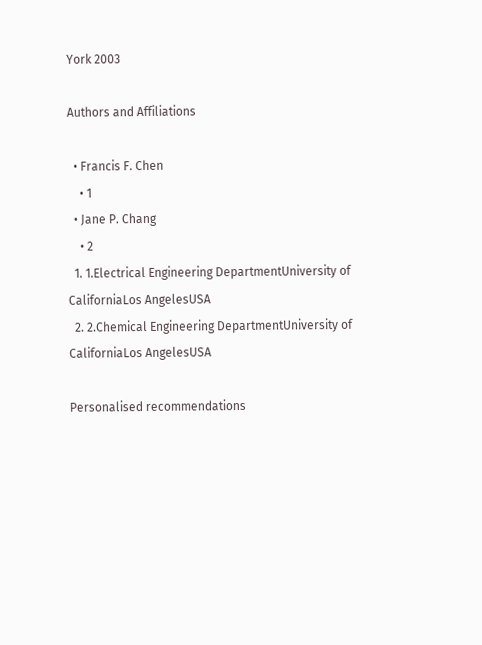York 2003

Authors and Affiliations

  • Francis F. Chen
    • 1
  • Jane P. Chang
    • 2
  1. 1.Electrical Engineering DepartmentUniversity of CaliforniaLos AngelesUSA
  2. 2.Chemical Engineering DepartmentUniversity of CaliforniaLos AngelesUSA

Personalised recommendations